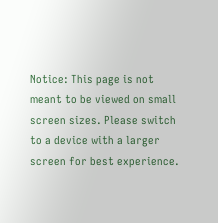Notice: This page is not meant to be viewed on small screen sizes. Please switch to a device with a larger screen for best experience.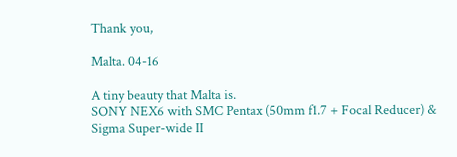Thank you,

Malta. 04-16

A tiny beauty that Malta is.
SONY NEX6 with SMC Pentax (50mm f1.7 + Focal Reducer) & Sigma Super-wide II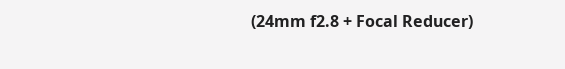(24mm f2.8 + Focal Reducer)